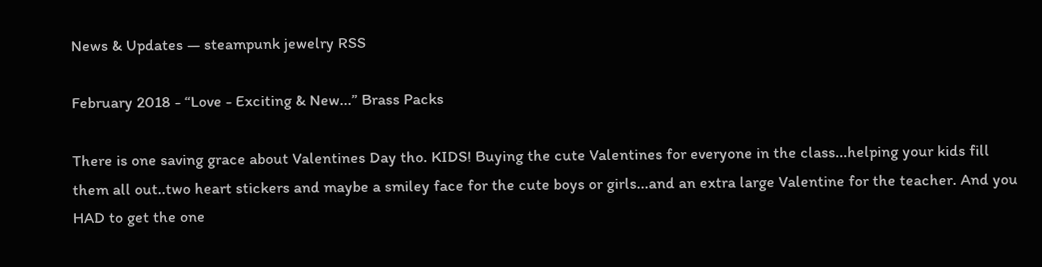News & Updates — steampunk jewelry RSS

February 2018 - “Love - Exciting & New...” Brass Packs

There is one saving grace about Valentines Day tho. KIDS! Buying the cute Valentines for everyone in the class...helping your kids fill them all out..two heart stickers and maybe a smiley face for the cute boys or girls...and an extra large Valentine for the teacher. And you HAD to get the one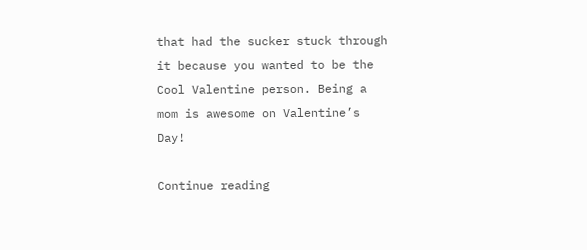that had the sucker stuck through it because you wanted to be the Cool Valentine person. Being a mom is awesome on Valentine’s Day!

Continue reading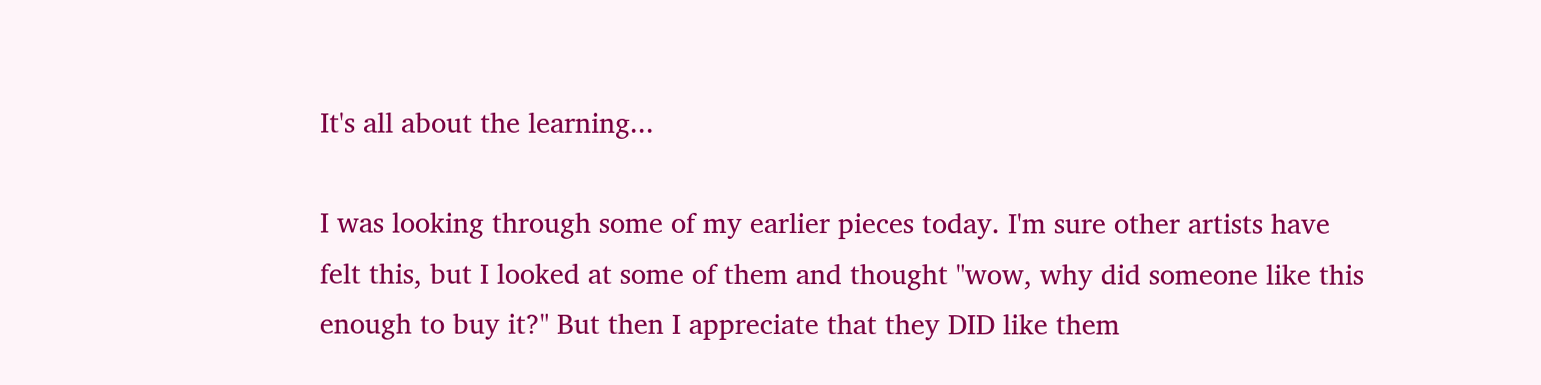It's all about the learning...

I was looking through some of my earlier pieces today. I'm sure other artists have felt this, but I looked at some of them and thought "wow, why did someone like this enough to buy it?" But then I appreciate that they DID like them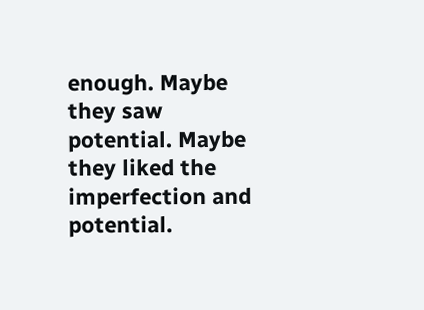enough. Maybe they saw potential. Maybe they liked the imperfection and potential.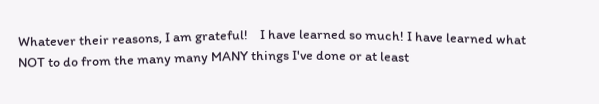Whatever their reasons, I am grateful!    I have learned so much! I have learned what NOT to do from the many many MANY things I've done or at least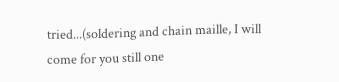tried...(soldering and chain maille, I will come for you still one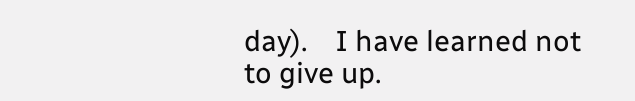day).    I have learned not to give up.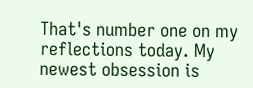That's number one on my reflections today. My newest obsession is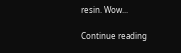resin. Wow...

Continue reading